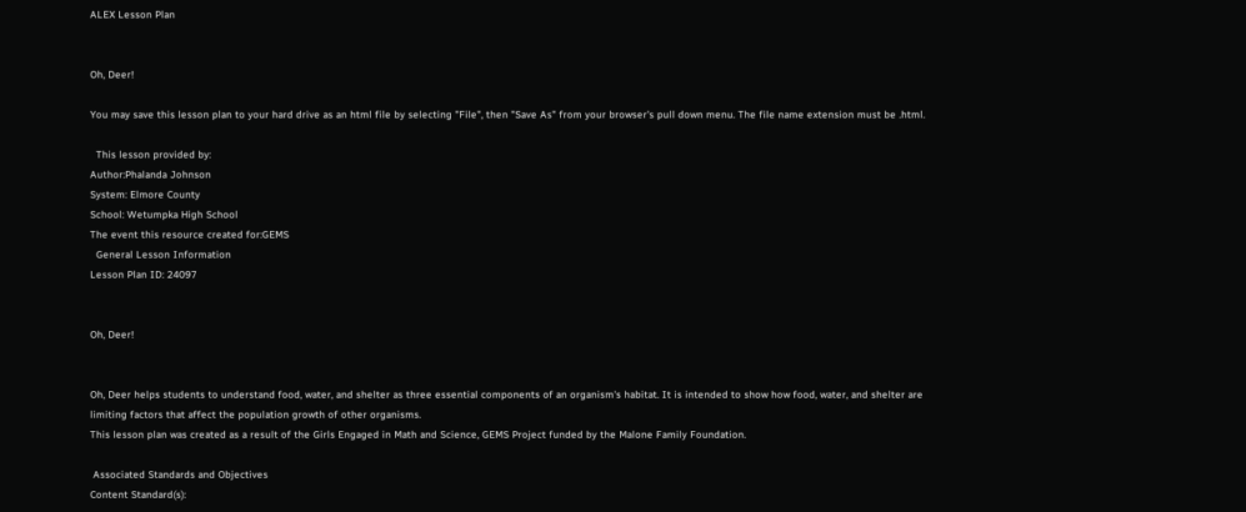ALEX Lesson Plan


Oh, Deer!

You may save this lesson plan to your hard drive as an html file by selecting "File", then "Save As" from your browser's pull down menu. The file name extension must be .html.

  This lesson provided by:
Author:Phalanda Johnson
System: Elmore County
School: Wetumpka High School
The event this resource created for:GEMS
  General Lesson Information
Lesson Plan ID: 24097


Oh, Deer!


Oh, Deer helps students to understand food, water, and shelter as three essential components of an organism's habitat. It is intended to show how food, water, and shelter are limiting factors that affect the population growth of other organisms.
This lesson plan was created as a result of the Girls Engaged in Math and Science, GEMS Project funded by the Malone Family Foundation.

 Associated Standards and Objectives
Content Standard(s):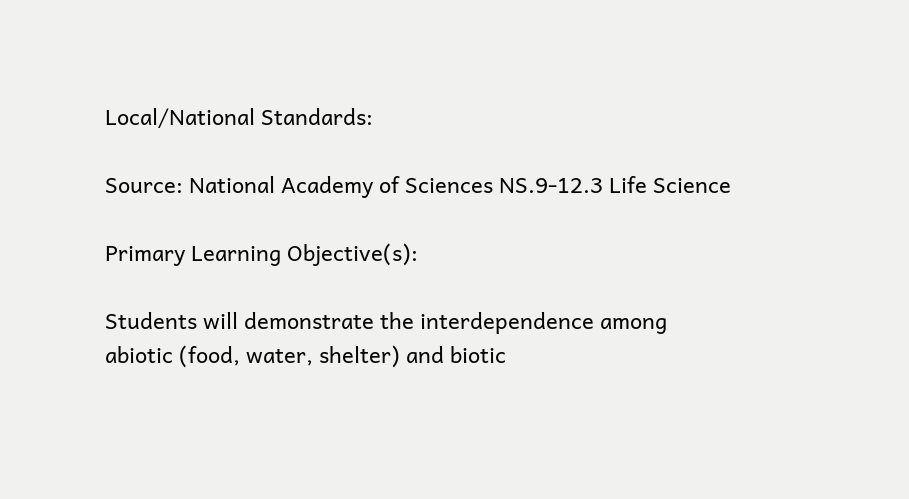Local/National Standards:

Source: National Academy of Sciences NS.9-12.3 Life Science

Primary Learning Objective(s):

Students will demonstrate the interdependence among abiotic (food, water, shelter) and biotic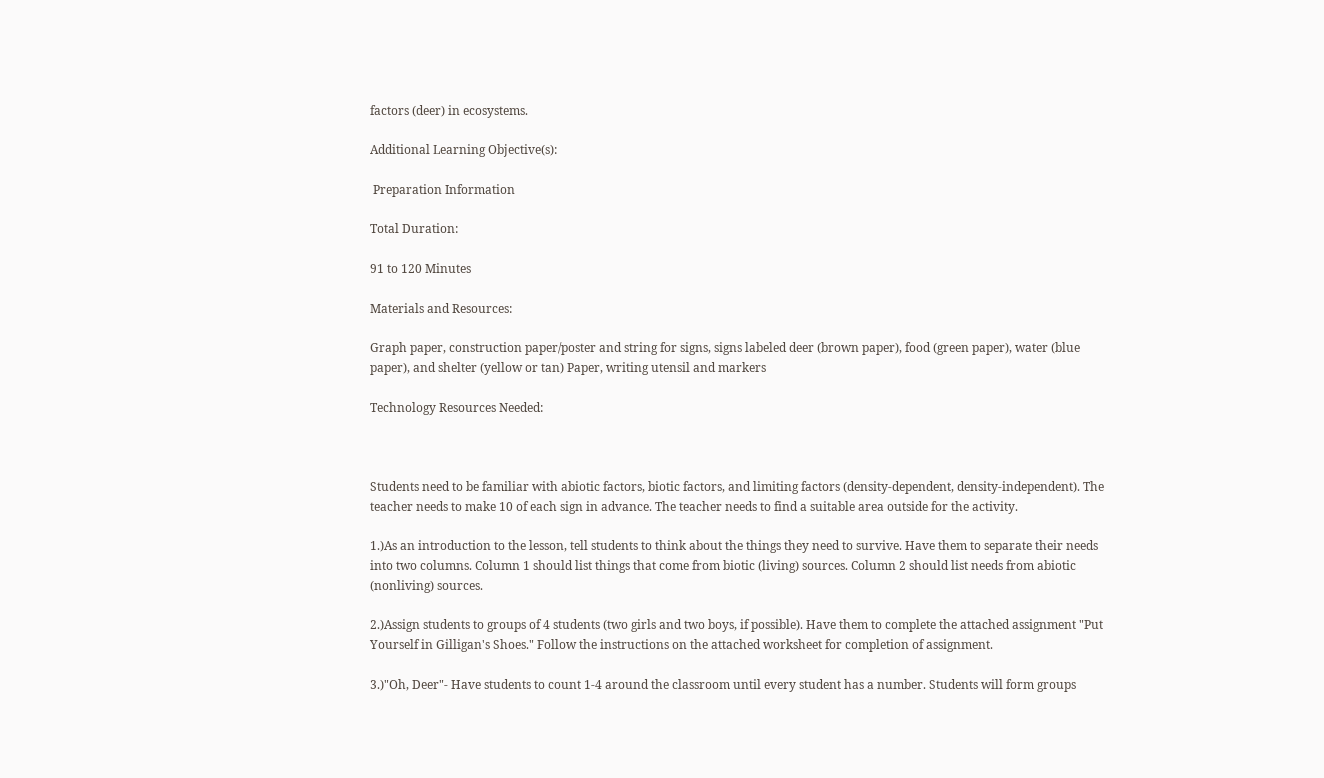factors (deer) in ecosystems.

Additional Learning Objective(s):

 Preparation Information

Total Duration:

91 to 120 Minutes

Materials and Resources:

Graph paper, construction paper/poster and string for signs, signs labeled deer (brown paper), food (green paper), water (blue paper), and shelter (yellow or tan) Paper, writing utensil and markers

Technology Resources Needed:



Students need to be familiar with abiotic factors, biotic factors, and limiting factors (density-dependent, density-independent). The teacher needs to make 10 of each sign in advance. The teacher needs to find a suitable area outside for the activity.

1.)As an introduction to the lesson, tell students to think about the things they need to survive. Have them to separate their needs into two columns. Column 1 should list things that come from biotic (living) sources. Column 2 should list needs from abiotic (nonliving) sources.

2.)Assign students to groups of 4 students (two girls and two boys, if possible). Have them to complete the attached assignment "Put Yourself in Gilligan's Shoes." Follow the instructions on the attached worksheet for completion of assignment.

3.)"Oh, Deer"- Have students to count 1-4 around the classroom until every student has a number. Students will form groups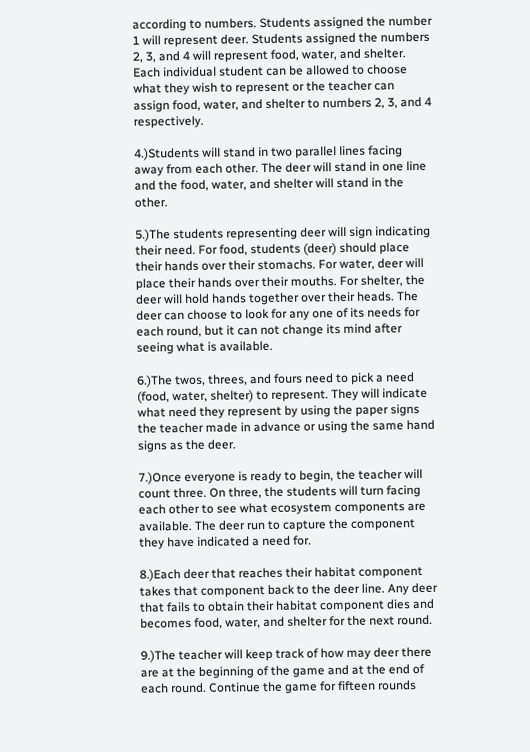according to numbers. Students assigned the number 1 will represent deer. Students assigned the numbers 2, 3, and 4 will represent food, water, and shelter. Each individual student can be allowed to choose what they wish to represent or the teacher can assign food, water, and shelter to numbers 2, 3, and 4 respectively.

4.)Students will stand in two parallel lines facing away from each other. The deer will stand in one line and the food, water, and shelter will stand in the other.

5.)The students representing deer will sign indicating their need. For food, students (deer) should place their hands over their stomachs. For water, deer will place their hands over their mouths. For shelter, the deer will hold hands together over their heads. The deer can choose to look for any one of its needs for each round, but it can not change its mind after seeing what is available.

6.)The twos, threes, and fours need to pick a need (food, water, shelter) to represent. They will indicate what need they represent by using the paper signs the teacher made in advance or using the same hand signs as the deer.

7.)Once everyone is ready to begin, the teacher will count three. On three, the students will turn facing each other to see what ecosystem components are available. The deer run to capture the component they have indicated a need for.

8.)Each deer that reaches their habitat component takes that component back to the deer line. Any deer that fails to obtain their habitat component dies and becomes food, water, and shelter for the next round.

9.)The teacher will keep track of how may deer there are at the beginning of the game and at the end of each round. Continue the game for fifteen rounds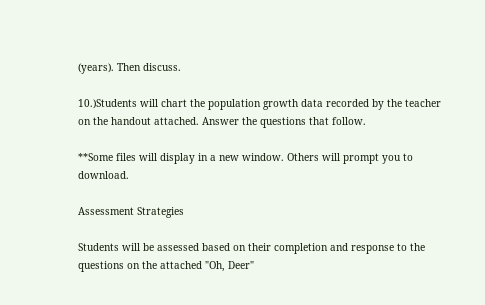(years). Then discuss.

10.)Students will chart the population growth data recorded by the teacher on the handout attached. Answer the questions that follow.

**Some files will display in a new window. Others will prompt you to download.

Assessment Strategies

Students will be assessed based on their completion and response to the questions on the attached "Oh, Deer"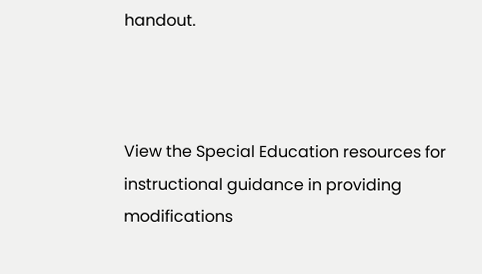handout.



View the Special Education resources for instructional guidance in providing modifications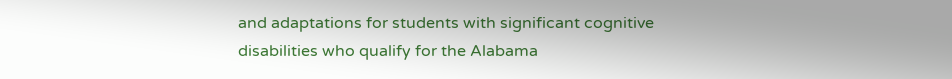and adaptations for students with significant cognitive disabilities who qualify for the Alabama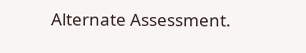Alternate Assessment.